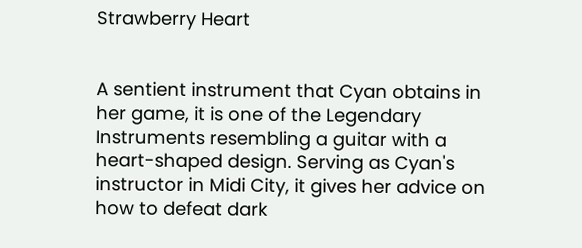Strawberry Heart


A sentient instrument that Cyan obtains in her game, it is one of the Legendary Instruments resembling a guitar with a heart-shaped design. Serving as Cyan's instructor in Midi City, it gives her advice on how to defeat dark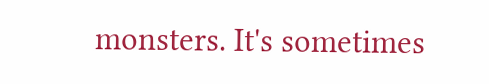monsters. It's sometimes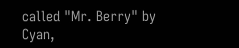called "Mr. Berry" by Cyan,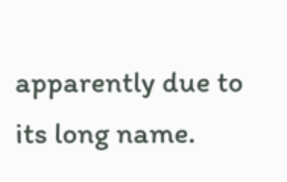apparently due to its long name.